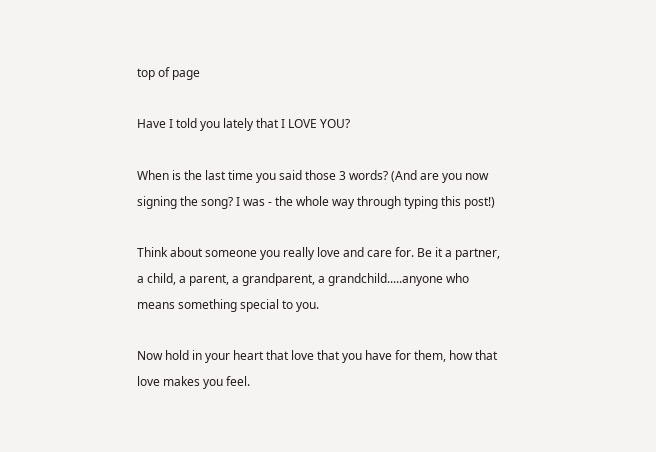top of page

Have I told you lately that I LOVE YOU?

When is the last time you said those 3 words? (And are you now signing the song? I was - the whole way through typing this post!)

Think about someone you really love and care for. Be it a partner, a child, a parent, a grandparent, a grandchild.....anyone who means something special to you.

Now hold in your heart that love that you have for them, how that love makes you feel.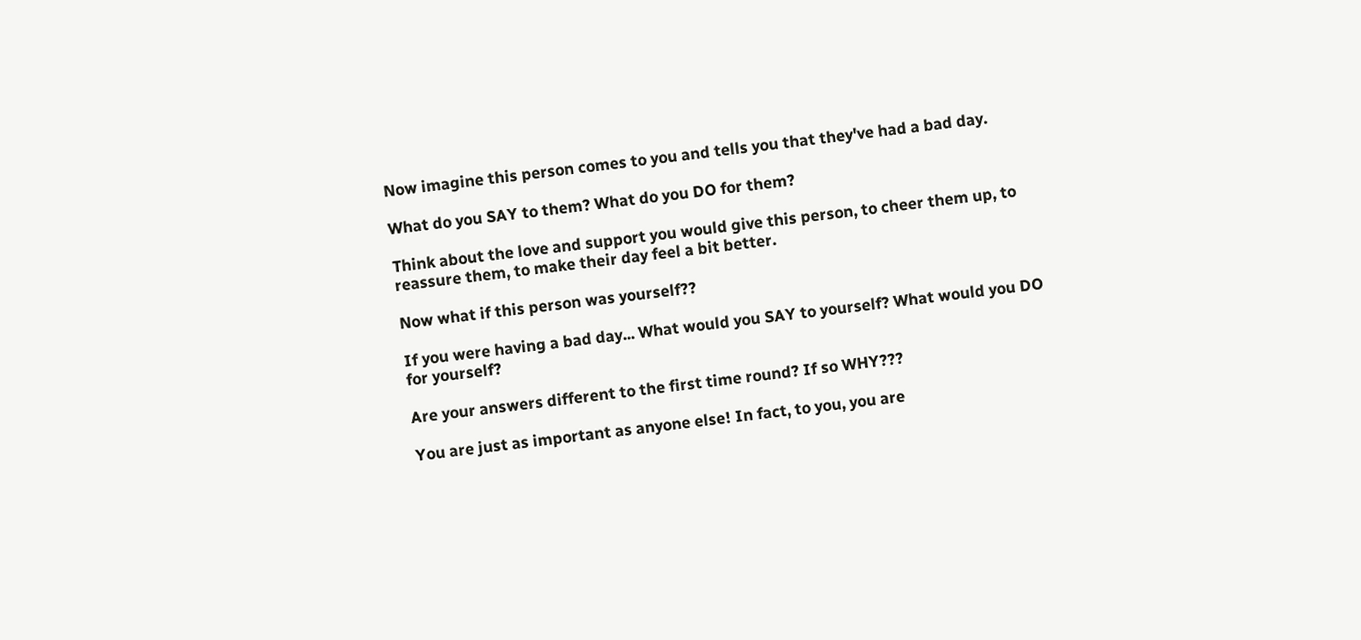Now imagine this person comes to you and tells you that they've had a bad day.

What do you SAY to them? What do you DO for them?

Think about the love and support you would give this person, to cheer them up, to reassure them, to make their day feel a bit better.

Now what if this person was yourself??

If you were having a bad day... What would you SAY to yourself? What would you DO for yourself?

Are your answers different to the first time round? If so WHY???

You are just as important as anyone else! In fact, to you, you are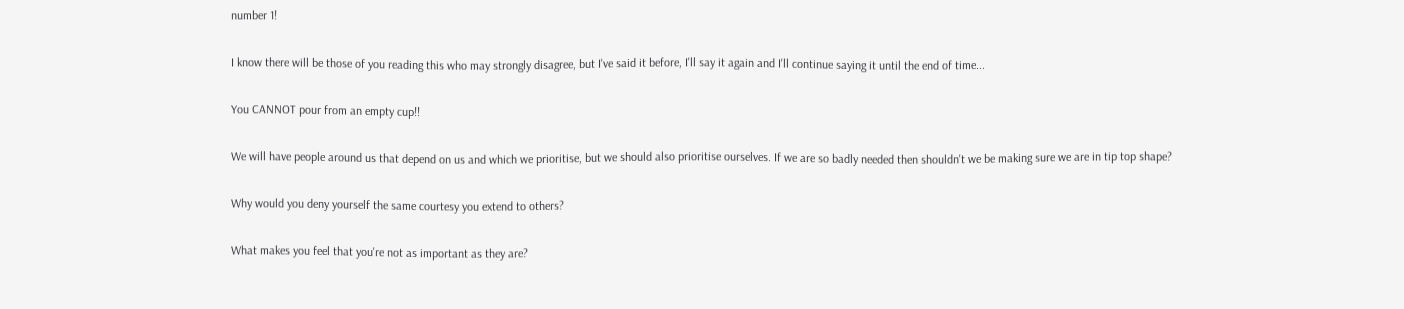number 1!

I know there will be those of you reading this who may strongly disagree, but I've said it before, I'll say it again and I'll continue saying it until the end of time...

You CANNOT pour from an empty cup!!

We will have people around us that depend on us and which we prioritise, but we should also prioritise ourselves. If we are so badly needed then shouldn't we be making sure we are in tip top shape?

Why would you deny yourself the same courtesy you extend to others?

What makes you feel that you're not as important as they are?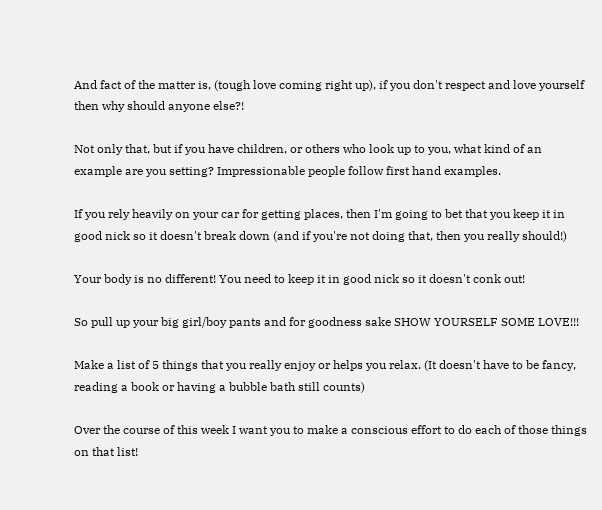And fact of the matter is, (tough love coming right up), if you don't respect and love yourself then why should anyone else?!

Not only that, but if you have children, or others who look up to you, what kind of an example are you setting? Impressionable people follow first hand examples.

If you rely heavily on your car for getting places, then I'm going to bet that you keep it in good nick so it doesn't break down (and if you're not doing that, then you really should!)

Your body is no different! You need to keep it in good nick so it doesn't conk out!

So pull up your big girl/boy pants and for goodness sake SHOW YOURSELF SOME LOVE!!!

Make a list of 5 things that you really enjoy or helps you relax. (It doesn't have to be fancy, reading a book or having a bubble bath still counts)

Over the course of this week I want you to make a conscious effort to do each of those things on that list!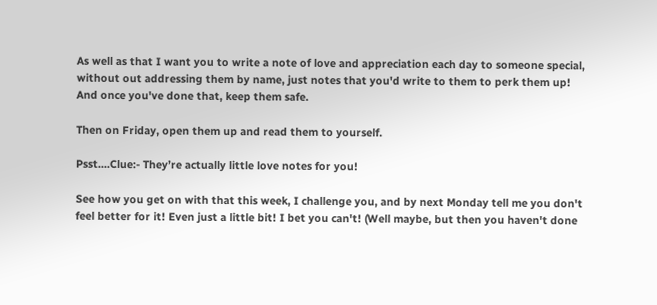As well as that I want you to write a note of love and appreciation each day to someone special, without out addressing them by name, just notes that you'd write to them to perk them up! And once you've done that, keep them safe.

Then on Friday, open them up and read them to yourself.

Psst....Clue:- They’re actually little love notes for you!

See how you get on with that this week, I challenge you, and by next Monday tell me you don't feel better for it! Even just a little bit! I bet you can't! (Well maybe, but then you haven't done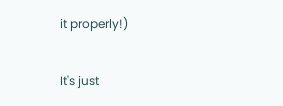it properly!)

It's just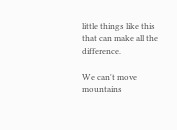little things like this that can make all the difference.

We can't move mountains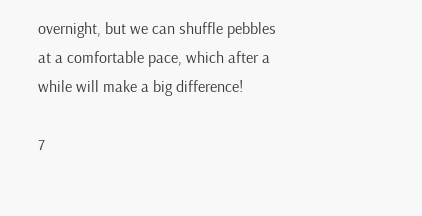overnight, but we can shuffle pebbles at a comfortable pace, which after a while will make a big difference!

7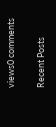views0 comments

Recent Posts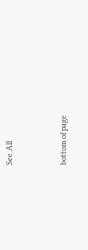See All


bottom of page